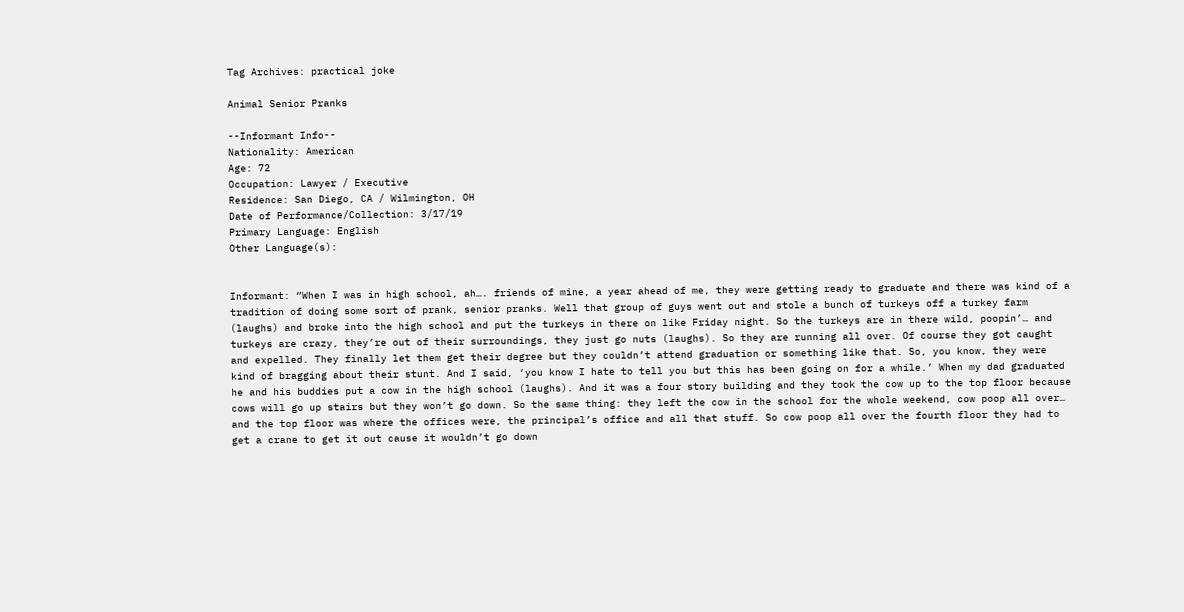Tag Archives: practical joke

Animal Senior Pranks

--Informant Info--
Nationality: American
Age: 72
Occupation: Lawyer / Executive
Residence: San Diego, CA / Wilmington, OH
Date of Performance/Collection: 3/17/19
Primary Language: English
Other Language(s):


Informant: “When I was in high school, ah…. friends of mine, a year ahead of me, they were getting ready to graduate and there was kind of a tradition of doing some sort of prank, senior pranks. Well that group of guys went out and stole a bunch of turkeys off a turkey farm (laughs) and broke into the high school and put the turkeys in there on like Friday night. So the turkeys are in there wild, poopin’… and turkeys are crazy, they’re out of their surroundings, they just go nuts (laughs). So they are running all over. Of course they got caught and expelled. They finally let them get their degree but they couldn’t attend graduation or something like that. So, you know, they were kind of bragging about their stunt. And I said, ‘you know I hate to tell you but this has been going on for a while.’ When my dad graduated he and his buddies put a cow in the high school (laughs). And it was a four story building and they took the cow up to the top floor because cows will go up stairs but they won’t go down. So the same thing: they left the cow in the school for the whole weekend, cow poop all over… and the top floor was where the offices were, the principal’s office and all that stuff. So cow poop all over the fourth floor they had to get a crane to get it out cause it wouldn’t go down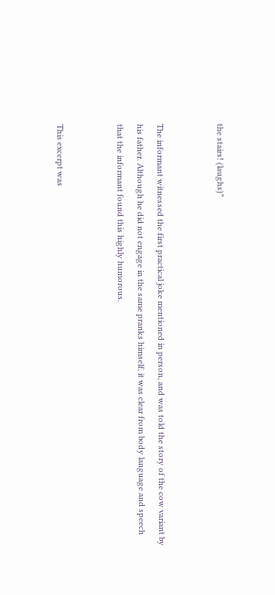the stairs! (laughs)”


The informant witnessed the first practical joke mentioned in person, and was told the story of the cow variant by his father. Although he did not engage in the same pranks himself, it was clear from body language and speech that the informant found this highly humorous.


This excerpt was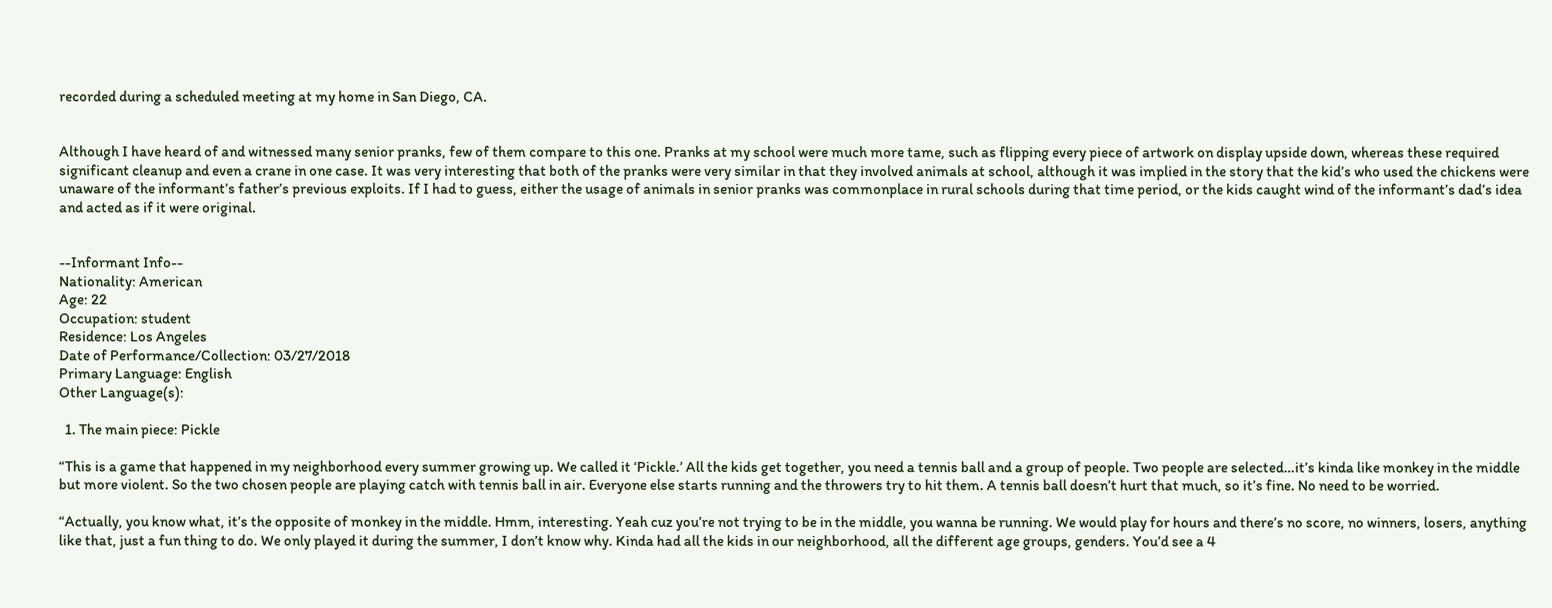recorded during a scheduled meeting at my home in San Diego, CA.


Although I have heard of and witnessed many senior pranks, few of them compare to this one. Pranks at my school were much more tame, such as flipping every piece of artwork on display upside down, whereas these required significant cleanup and even a crane in one case. It was very interesting that both of the pranks were very similar in that they involved animals at school, although it was implied in the story that the kid’s who used the chickens were unaware of the informant’s father’s previous exploits. If I had to guess, either the usage of animals in senior pranks was commonplace in rural schools during that time period, or the kids caught wind of the informant’s dad’s idea and acted as if it were original.


--Informant Info--
Nationality: American
Age: 22
Occupation: student
Residence: Los Angeles
Date of Performance/Collection: 03/27/2018
Primary Language: English
Other Language(s):

  1. The main piece: Pickle

“This is a game that happened in my neighborhood every summer growing up. We called it ‘Pickle.’ All the kids get together, you need a tennis ball and a group of people. Two people are selected…it’s kinda like monkey in the middle but more violent. So the two chosen people are playing catch with tennis ball in air. Everyone else starts running and the throwers try to hit them. A tennis ball doesn’t hurt that much, so it’s fine. No need to be worried.

“Actually, you know what, it’s the opposite of monkey in the middle. Hmm, interesting. Yeah cuz you’re not trying to be in the middle, you wanna be running. We would play for hours and there’s no score, no winners, losers, anything like that, just a fun thing to do. We only played it during the summer, I don’t know why. Kinda had all the kids in our neighborhood, all the different age groups, genders. You’d see a 4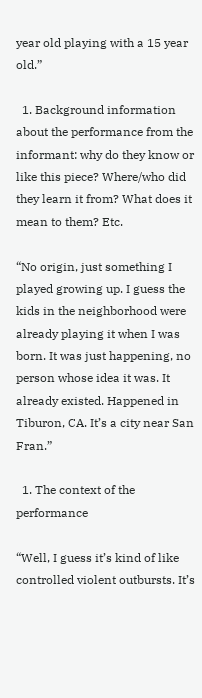year old playing with a 15 year old.”

  1. Background information about the performance from the informant: why do they know or like this piece? Where/who did they learn it from? What does it mean to them? Etc.

“No origin, just something I played growing up. I guess the kids in the neighborhood were already playing it when I was born. It was just happening, no person whose idea it was. It already existed. Happened in Tiburon, CA. It’s a city near San Fran.”

  1. The context of the performance

“Well, I guess it’s kind of like controlled violent outbursts. It’s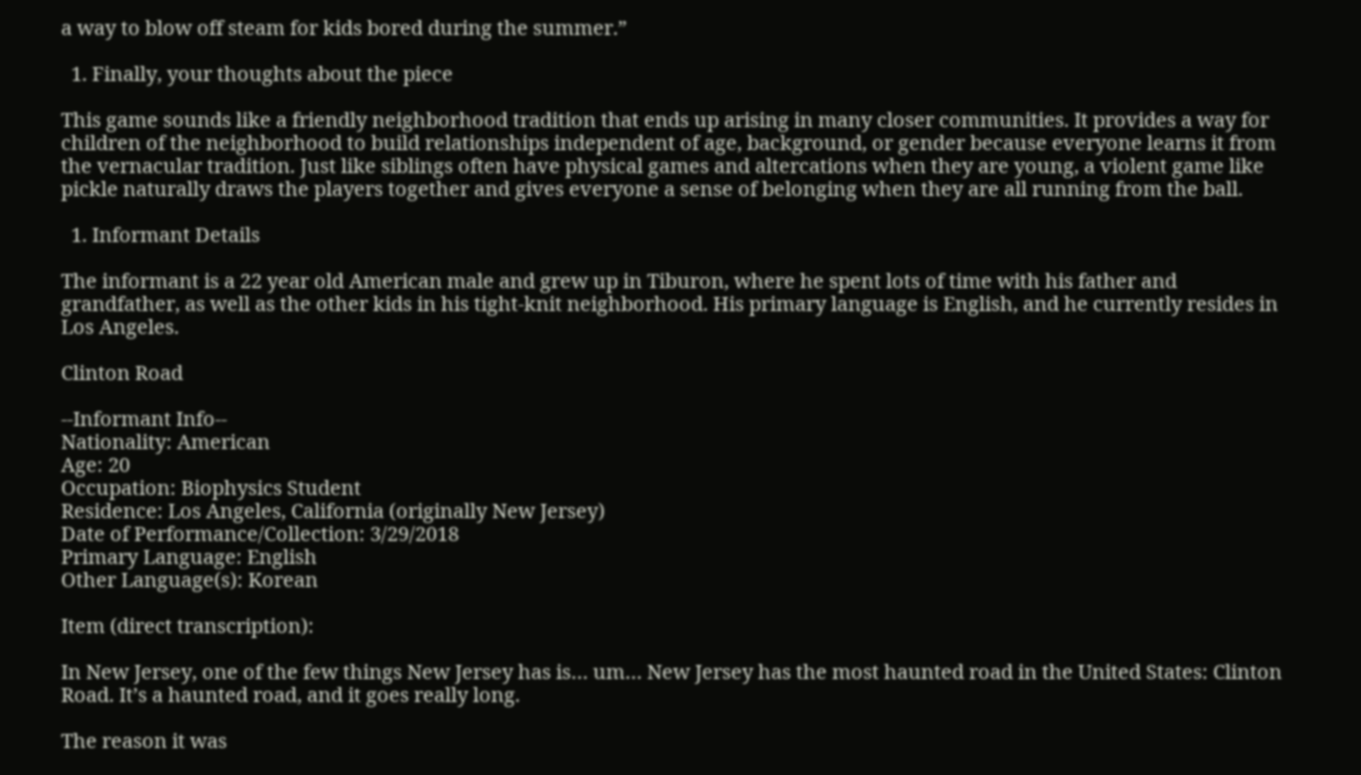a way to blow off steam for kids bored during the summer.”

  1. Finally, your thoughts about the piece

This game sounds like a friendly neighborhood tradition that ends up arising in many closer communities. It provides a way for children of the neighborhood to build relationships independent of age, background, or gender because everyone learns it from the vernacular tradition. Just like siblings often have physical games and altercations when they are young, a violent game like pickle naturally draws the players together and gives everyone a sense of belonging when they are all running from the ball.

  1. Informant Details

The informant is a 22 year old American male and grew up in Tiburon, where he spent lots of time with his father and grandfather, as well as the other kids in his tight-knit neighborhood. His primary language is English, and he currently resides in Los Angeles.

Clinton Road

--Informant Info--
Nationality: American
Age: 20
Occupation: Biophysics Student
Residence: Los Angeles, California (originally New Jersey)
Date of Performance/Collection: 3/29/2018
Primary Language: English
Other Language(s): Korean

Item (direct transcription):

In New Jersey, one of the few things New Jersey has is… um… New Jersey has the most haunted road in the United States: Clinton Road. It’s a haunted road, and it goes really long.

The reason it was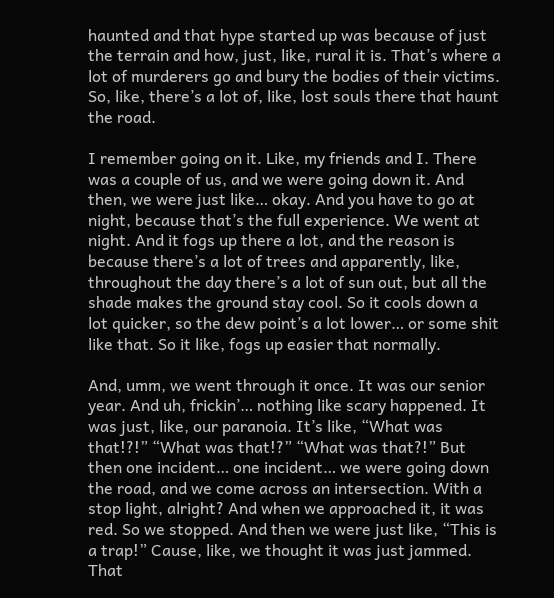haunted and that hype started up was because of just the terrain and how, just, like, rural it is. That’s where a lot of murderers go and bury the bodies of their victims. So, like, there’s a lot of, like, lost souls there that haunt the road.

I remember going on it. Like, my friends and I. There was a couple of us, and we were going down it. And then, we were just like… okay. And you have to go at night, because that’s the full experience. We went at night. And it fogs up there a lot, and the reason is because there’s a lot of trees and apparently, like, throughout the day there’s a lot of sun out, but all the shade makes the ground stay cool. So it cools down a lot quicker, so the dew point’s a lot lower… or some shit like that. So it like, fogs up easier that normally.

And, umm, we went through it once. It was our senior year. And uh, frickin’… nothing like scary happened. It was just, like, our paranoia. It’s like, “What was that!?!” “What was that!?” “What was that?!” But then one incident… one incident… we were going down the road, and we come across an intersection. With a stop light, alright? And when we approached it, it was red. So we stopped. And then we were just like, “This is a trap!” Cause, like, we thought it was just jammed. That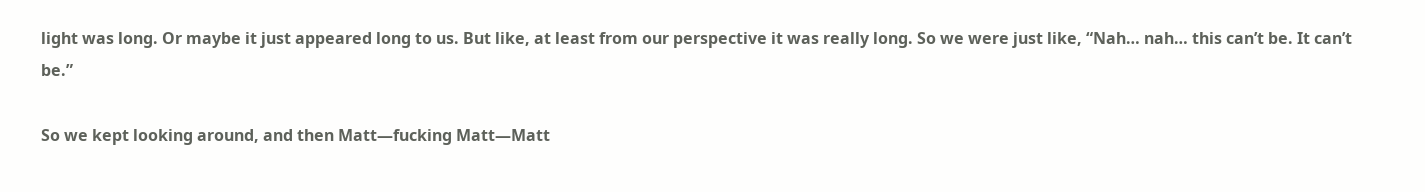light was long. Or maybe it just appeared long to us. But like, at least from our perspective it was really long. So we were just like, “Nah… nah… this can’t be. It can’t be.”

So we kept looking around, and then Matt—fucking Matt—Matt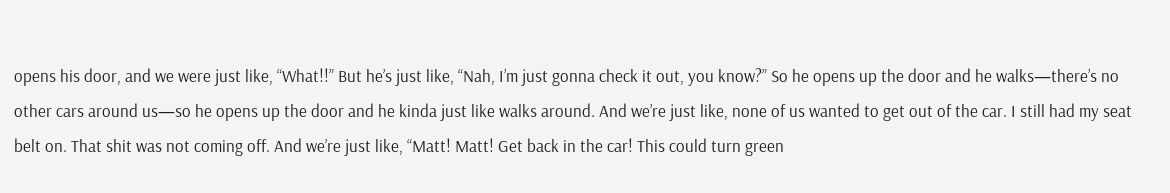opens his door, and we were just like, “What!!” But he’s just like, “Nah, I’m just gonna check it out, you know?” So he opens up the door and he walks—there’s no other cars around us—so he opens up the door and he kinda just like walks around. And we’re just like, none of us wanted to get out of the car. I still had my seat belt on. That shit was not coming off. And we’re just like, “Matt! Matt! Get back in the car! This could turn green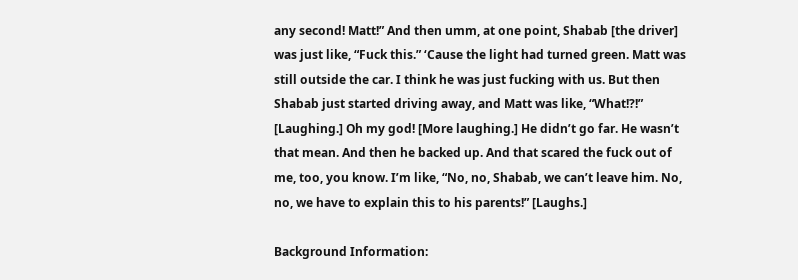any second! Matt!” And then umm, at one point, Shabab [the driver] was just like, “Fuck this.” ‘Cause the light had turned green. Matt was still outside the car. I think he was just fucking with us. But then Shabab just started driving away, and Matt was like, “What!?!” [Laughing.] Oh my god! [More laughing.] He didn’t go far. He wasn’t that mean. And then he backed up. And that scared the fuck out of me, too, you know. I’m like, “No, no, Shabab, we can’t leave him. No, no, we have to explain this to his parents!” [Laughs.]

Background Information: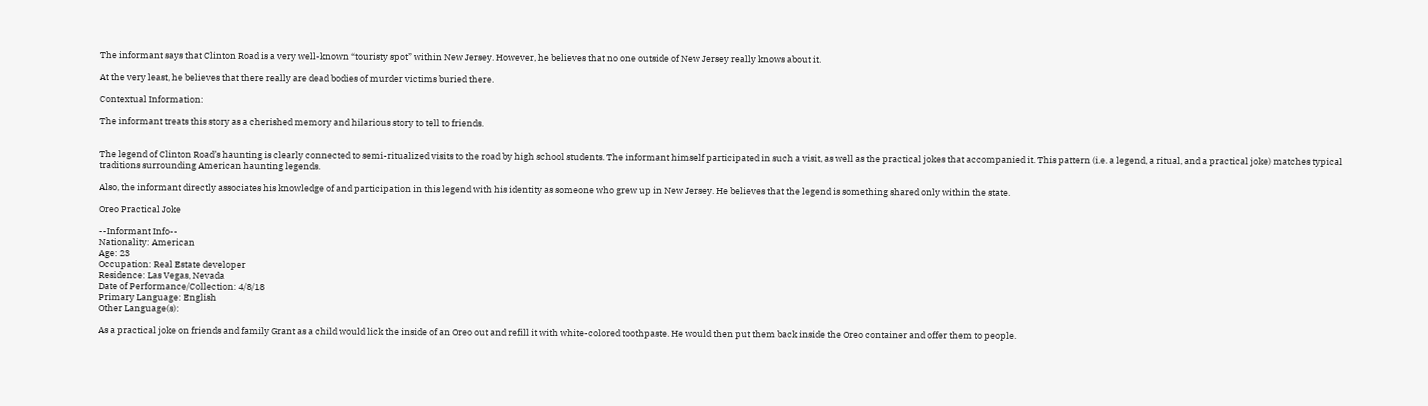The informant says that Clinton Road is a very well-known “touristy spot” within New Jersey. However, he believes that no one outside of New Jersey really knows about it.

At the very least, he believes that there really are dead bodies of murder victims buried there.

Contextual Information:

The informant treats this story as a cherished memory and hilarious story to tell to friends.


The legend of Clinton Road’s haunting is clearly connected to semi-ritualized visits to the road by high school students. The informant himself participated in such a visit, as well as the practical jokes that accompanied it. This pattern (i.e. a legend, a ritual, and a practical joke) matches typical traditions surrounding American haunting legends.

Also, the informant directly associates his knowledge of and participation in this legend with his identity as someone who grew up in New Jersey. He believes that the legend is something shared only within the state.

Oreo Practical Joke

--Informant Info--
Nationality: American
Age: 23
Occupation: Real Estate developer
Residence: Las Vegas, Nevada
Date of Performance/Collection: 4/8/18
Primary Language: English
Other Language(s):

As a practical joke on friends and family Grant as a child would lick the inside of an Oreo out and refill it with white-colored toothpaste. He would then put them back inside the Oreo container and offer them to people.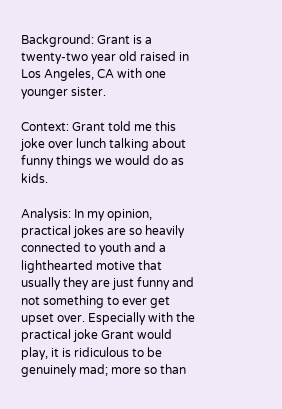Background: Grant is a twenty-two year old raised in Los Angeles, CA with one younger sister.

Context: Grant told me this joke over lunch talking about funny things we would do as kids.

Analysis: In my opinion, practical jokes are so heavily connected to youth and a lighthearted motive that usually they are just funny and not something to ever get upset over. Especially with the practical joke Grant would play, it is ridiculous to be genuinely mad; more so than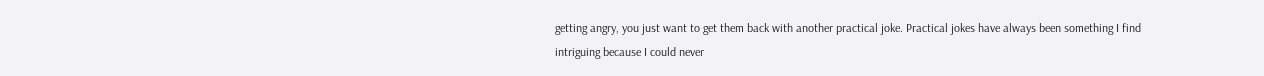getting angry, you just want to get them back with another practical joke. Practical jokes have always been something I find intriguing because I could never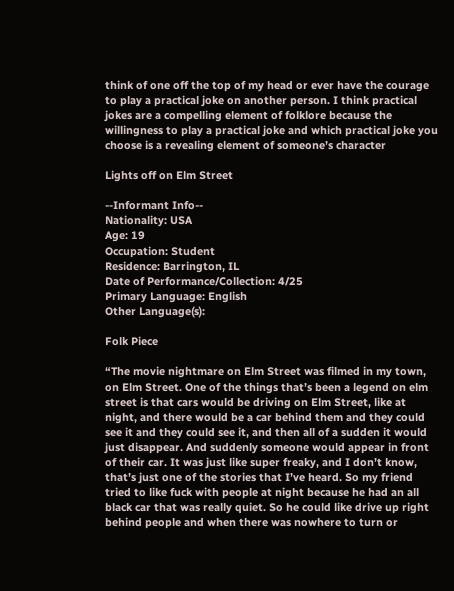think of one off the top of my head or ever have the courage to play a practical joke on another person. I think practical jokes are a compelling element of folklore because the willingness to play a practical joke and which practical joke you choose is a revealing element of someone’s character

Lights off on Elm Street

--Informant Info--
Nationality: USA
Age: 19
Occupation: Student
Residence: Barrington, IL
Date of Performance/Collection: 4/25
Primary Language: English
Other Language(s):

Folk Piece

“The movie nightmare on Elm Street was filmed in my town, on Elm Street. One of the things that’s been a legend on elm street is that cars would be driving on Elm Street, like at night, and there would be a car behind them and they could see it and they could see it, and then all of a sudden it would just disappear. And suddenly someone would appear in front of their car. It was just like super freaky, and I don’t know, that’s just one of the stories that I’ve heard. So my friend tried to like fuck with people at night because he had an all black car that was really quiet. So he could like drive up right behind people and when there was nowhere to turn or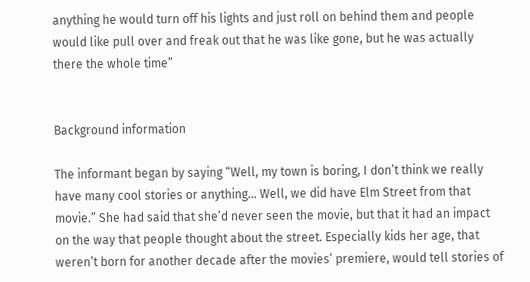anything he would turn off his lights and just roll on behind them and people would like pull over and freak out that he was like gone, but he was actually there the whole time”


Background information

The informant began by saying “Well, my town is boring, I don’t think we really have many cool stories or anything… Well, we did have Elm Street from that movie.” She had said that she’d never seen the movie, but that it had an impact on the way that people thought about the street. Especially kids her age, that weren’t born for another decade after the movies’ premiere, would tell stories of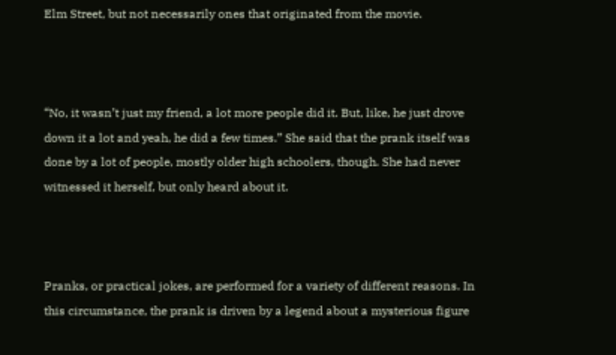Elm Street, but not necessarily ones that originated from the movie.



“No, it wasn’t just my friend, a lot more people did it. But, like, he just drove down it a lot and yeah, he did a few times.” She said that the prank itself was done by a lot of people, mostly older high schoolers, though. She had never witnessed it herself, but only heard about it.



Pranks, or practical jokes, are performed for a variety of different reasons. In this circumstance, the prank is driven by a legend about a mysterious figure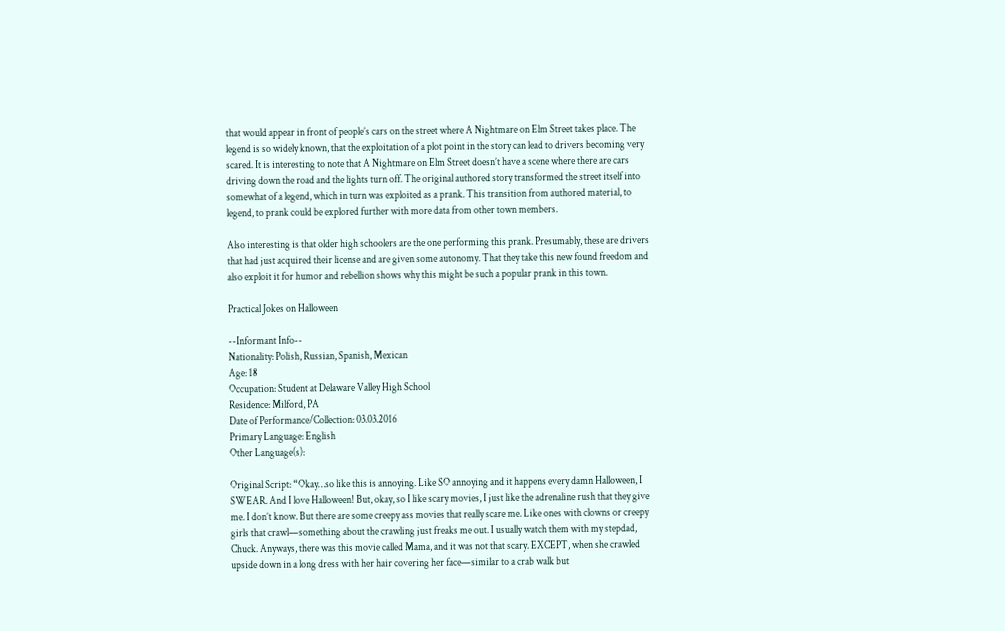that would appear in front of people’s cars on the street where A Nightmare on Elm Street takes place. The legend is so widely known, that the exploitation of a plot point in the story can lead to drivers becoming very scared. It is interesting to note that A Nightmare on Elm Street doesn’t have a scene where there are cars driving down the road and the lights turn off. The original authored story transformed the street itself into somewhat of a legend, which in turn was exploited as a prank. This transition from authored material, to legend, to prank could be explored further with more data from other town members.

Also interesting is that older high schoolers are the one performing this prank. Presumably, these are drivers that had just acquired their license and are given some autonomy. That they take this new found freedom and also exploit it for humor and rebellion shows why this might be such a popular prank in this town.

Practical Jokes on Halloween

--Informant Info--
Nationality: Polish, Russian, Spanish, Mexican
Age: 18
Occupation: Student at Delaware Valley High School
Residence: Milford, PA
Date of Performance/Collection: 03.03.2016
Primary Language: English
Other Language(s):

Original Script: “Okay…so like this is annoying. Like SO annoying and it happens every damn Halloween, I SWEAR. And I love Halloween! But, okay, so I like scary movies, I just like the adrenaline rush that they give me. I don’t know. But there are some creepy ass movies that really scare me. Like ones with clowns or creepy girls that crawl—something about the crawling just freaks me out. I usually watch them with my stepdad, Chuck. Anyways, there was this movie called Mama, and it was not that scary. EXCEPT, when she crawled upside down in a long dress with her hair covering her face—similar to a crab walk but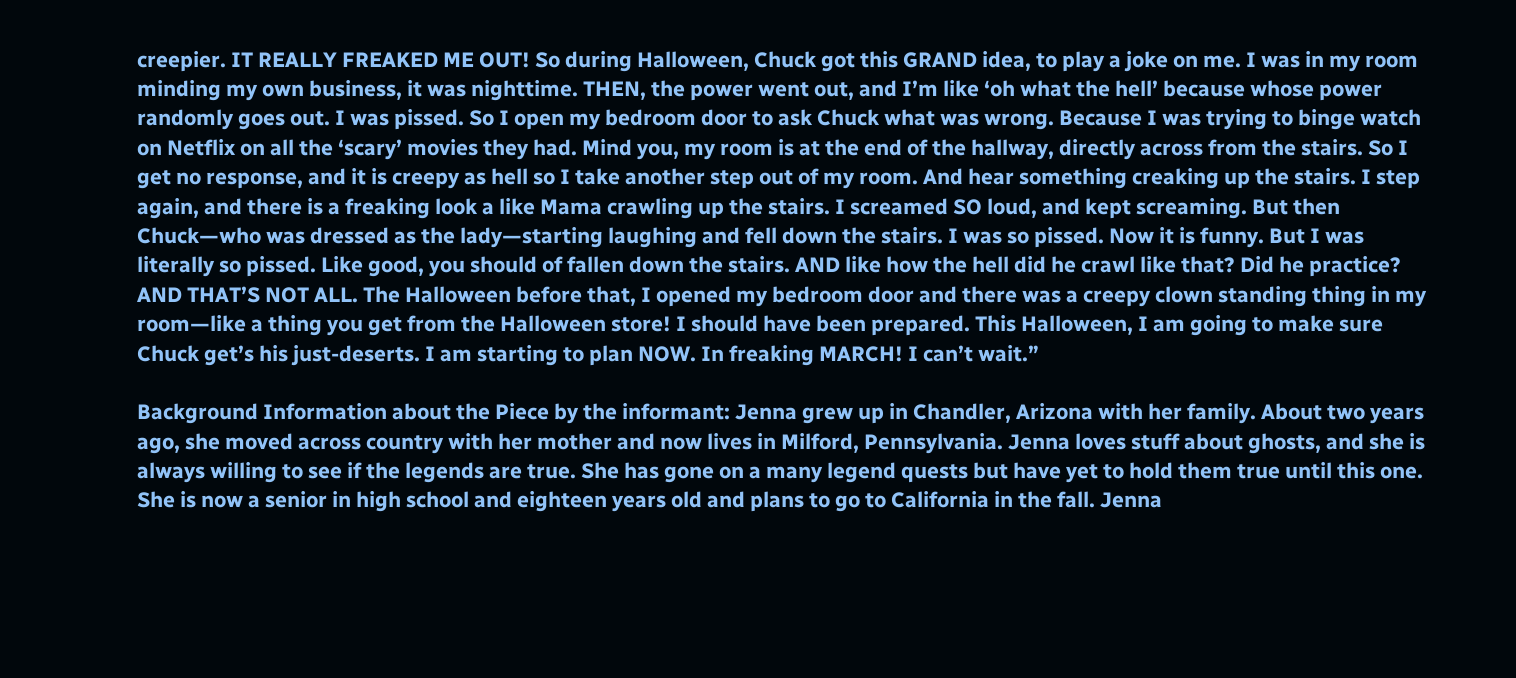creepier. IT REALLY FREAKED ME OUT! So during Halloween, Chuck got this GRAND idea, to play a joke on me. I was in my room minding my own business, it was nighttime. THEN, the power went out, and I’m like ‘oh what the hell’ because whose power randomly goes out. I was pissed. So I open my bedroom door to ask Chuck what was wrong. Because I was trying to binge watch on Netflix on all the ‘scary’ movies they had. Mind you, my room is at the end of the hallway, directly across from the stairs. So I get no response, and it is creepy as hell so I take another step out of my room. And hear something creaking up the stairs. I step again, and there is a freaking look a like Mama crawling up the stairs. I screamed SO loud, and kept screaming. But then Chuck—who was dressed as the lady—starting laughing and fell down the stairs. I was so pissed. Now it is funny. But I was literally so pissed. Like good, you should of fallen down the stairs. AND like how the hell did he crawl like that? Did he practice? AND THAT’S NOT ALL. The Halloween before that, I opened my bedroom door and there was a creepy clown standing thing in my room—like a thing you get from the Halloween store! I should have been prepared. This Halloween, I am going to make sure Chuck get’s his just-deserts. I am starting to plan NOW. In freaking MARCH! I can’t wait.”

Background Information about the Piece by the informant: Jenna grew up in Chandler, Arizona with her family. About two years ago, she moved across country with her mother and now lives in Milford, Pennsylvania. Jenna loves stuff about ghosts, and she is always willing to see if the legends are true. She has gone on a many legend quests but have yet to hold them true until this one. She is now a senior in high school and eighteen years old and plans to go to California in the fall. Jenna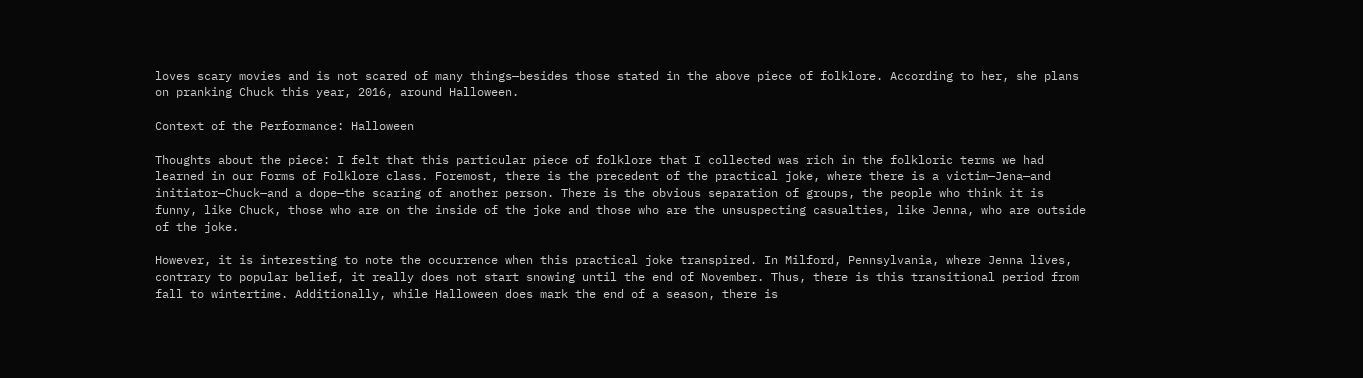loves scary movies and is not scared of many things—besides those stated in the above piece of folklore. According to her, she plans on pranking Chuck this year, 2016, around Halloween.

Context of the Performance: Halloween

Thoughts about the piece: I felt that this particular piece of folklore that I collected was rich in the folkloric terms we had learned in our Forms of Folklore class. Foremost, there is the precedent of the practical joke, where there is a victim—Jena—and initiator—Chuck—and a dope—the scaring of another person. There is the obvious separation of groups, the people who think it is funny, like Chuck, those who are on the inside of the joke and those who are the unsuspecting casualties, like Jenna, who are outside of the joke.

However, it is interesting to note the occurrence when this practical joke transpired. In Milford, Pennsylvania, where Jenna lives, contrary to popular belief, it really does not start snowing until the end of November. Thus, there is this transitional period from fall to wintertime. Additionally, while Halloween does mark the end of a season, there is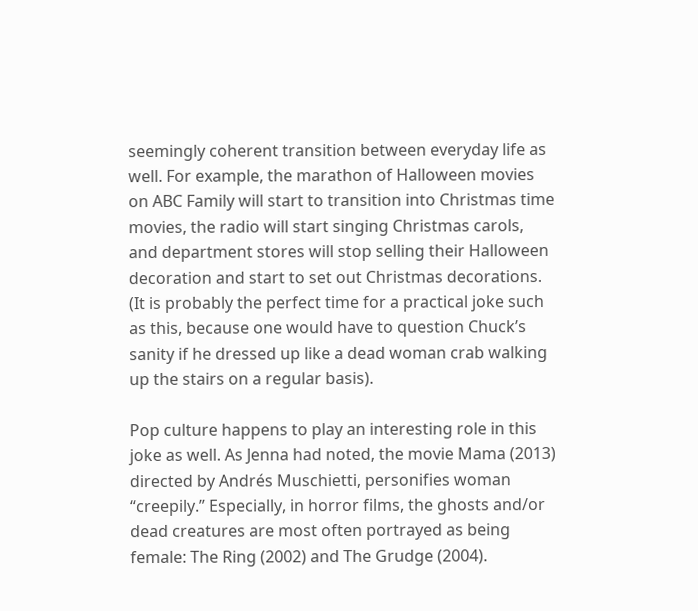seemingly coherent transition between everyday life as well. For example, the marathon of Halloween movies on ABC Family will start to transition into Christmas time movies, the radio will start singing Christmas carols, and department stores will stop selling their Halloween decoration and start to set out Christmas decorations. (It is probably the perfect time for a practical joke such as this, because one would have to question Chuck’s sanity if he dressed up like a dead woman crab walking up the stairs on a regular basis).

Pop culture happens to play an interesting role in this joke as well. As Jenna had noted, the movie Mama (2013) directed by Andrés Muschietti, personifies woman “creepily.” Especially, in horror films, the ghosts and/or dead creatures are most often portrayed as being female: The Ring (2002) and The Grudge (2004).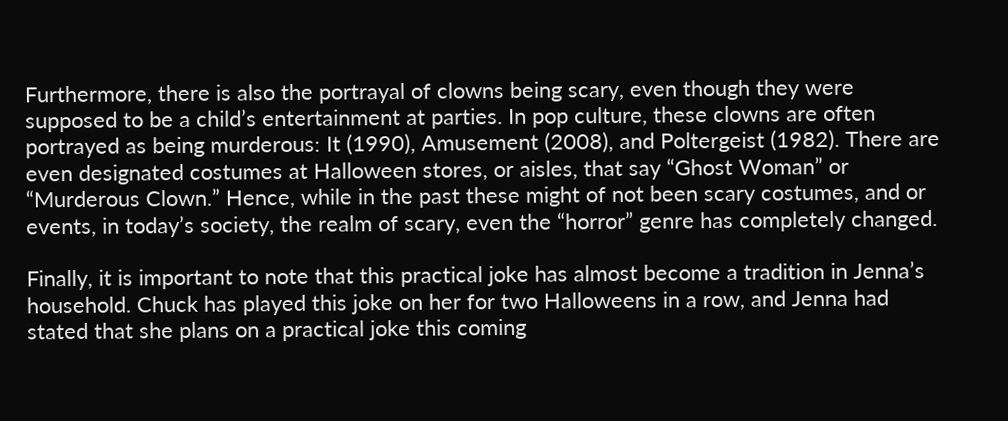Furthermore, there is also the portrayal of clowns being scary, even though they were supposed to be a child’s entertainment at parties. In pop culture, these clowns are often portrayed as being murderous: It (1990), Amusement (2008), and Poltergeist (1982). There are even designated costumes at Halloween stores, or aisles, that say “Ghost Woman” or “Murderous Clown.” Hence, while in the past these might of not been scary costumes, and or events, in today’s society, the realm of scary, even the “horror” genre has completely changed.

Finally, it is important to note that this practical joke has almost become a tradition in Jenna’s household. Chuck has played this joke on her for two Halloweens in a row, and Jenna had stated that she plans on a practical joke this coming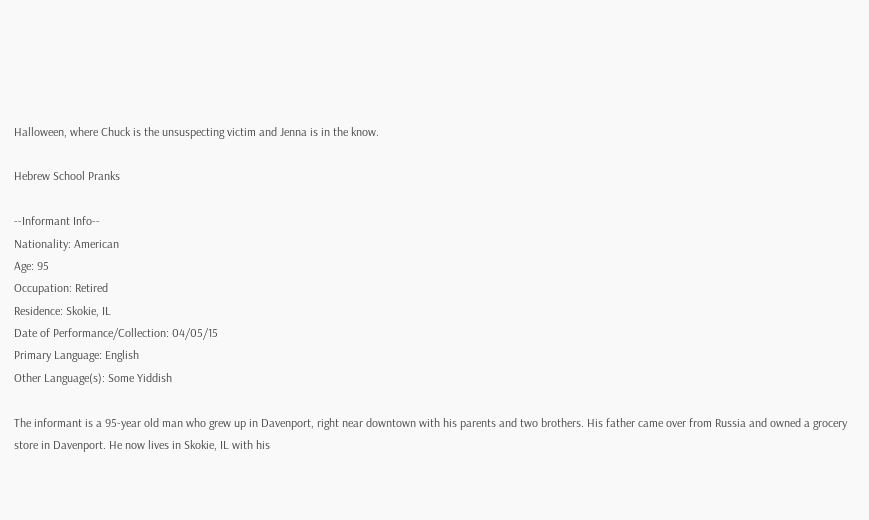Halloween, where Chuck is the unsuspecting victim and Jenna is in the know.

Hebrew School Pranks

--Informant Info--
Nationality: American
Age: 95
Occupation: Retired
Residence: Skokie, IL
Date of Performance/Collection: 04/05/15
Primary Language: English
Other Language(s): Some Yiddish

The informant is a 95-year old man who grew up in Davenport, right near downtown with his parents and two brothers. His father came over from Russia and owned a grocery store in Davenport. He now lives in Skokie, IL with his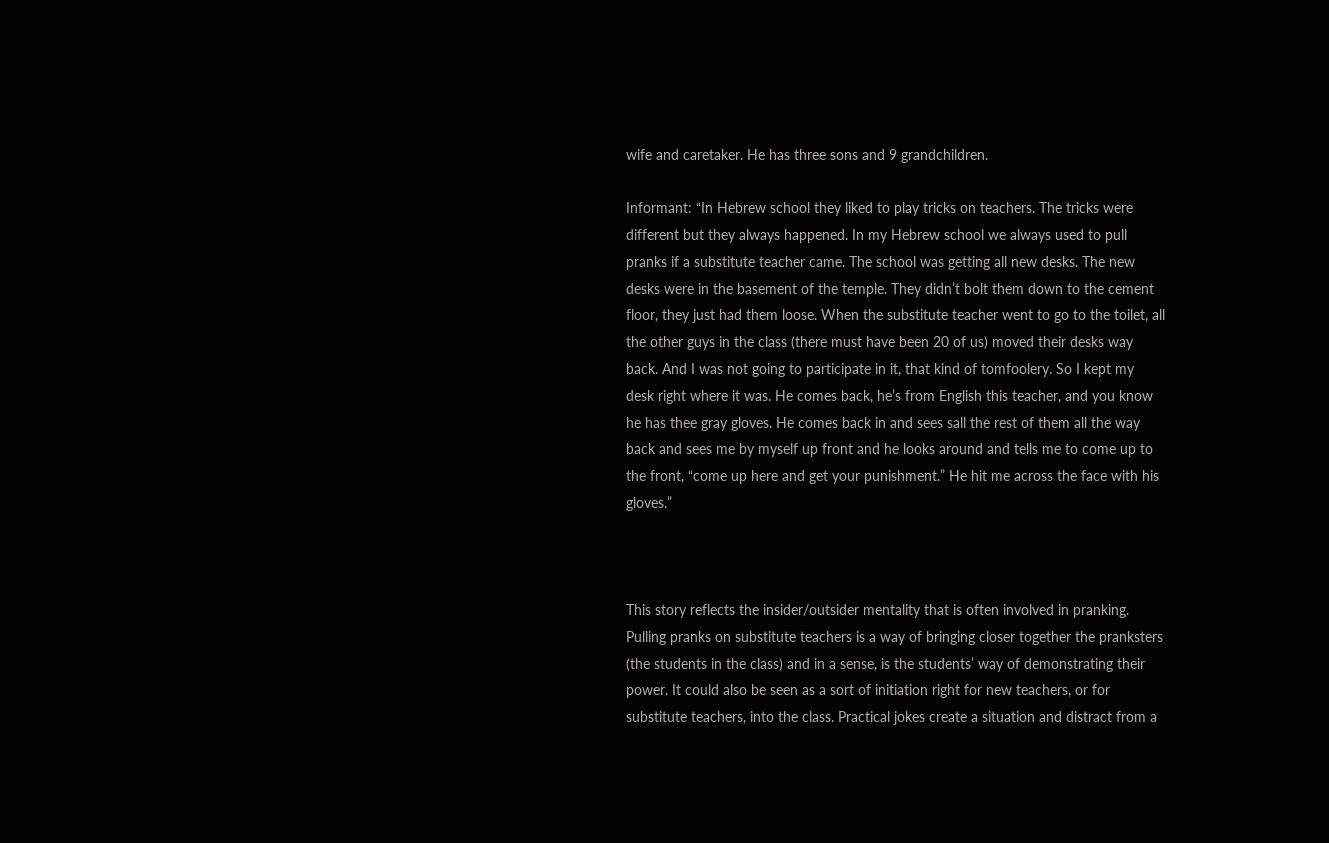wife and caretaker. He has three sons and 9 grandchildren.

Informant: “In Hebrew school they liked to play tricks on teachers. The tricks were different but they always happened. In my Hebrew school we always used to pull pranks if a substitute teacher came. The school was getting all new desks. The new desks were in the basement of the temple. They didn’t bolt them down to the cement floor, they just had them loose. When the substitute teacher went to go to the toilet, all the other guys in the class (there must have been 20 of us) moved their desks way back. And I was not going to participate in it, that kind of tomfoolery. So I kept my desk right where it was. He comes back, he’s from English this teacher, and you know he has thee gray gloves. He comes back in and sees sall the rest of them all the way back and sees me by myself up front and he looks around and tells me to come up to the front, “come up here and get your punishment.” He hit me across the face with his gloves.”



This story reflects the insider/outsider mentality that is often involved in pranking. Pulling pranks on substitute teachers is a way of bringing closer together the pranksters (the students in the class) and in a sense, is the students’ way of demonstrating their power. It could also be seen as a sort of initiation right for new teachers, or for substitute teachers, into the class. Practical jokes create a situation and distract from a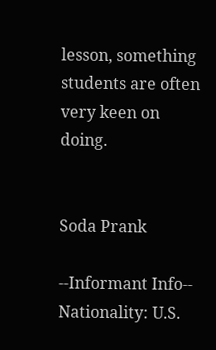lesson, something students are often very keen on doing.


Soda Prank

--Informant Info--
Nationality: U.S.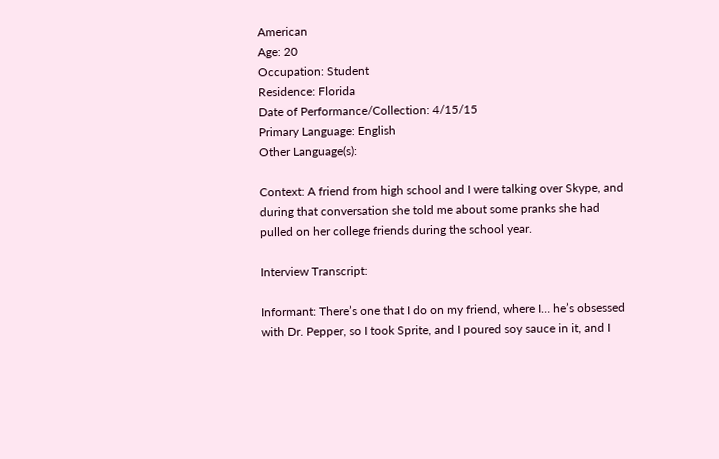American
Age: 20
Occupation: Student
Residence: Florida
Date of Performance/Collection: 4/15/15
Primary Language: English
Other Language(s):

Context: A friend from high school and I were talking over Skype, and during that conversation she told me about some pranks she had pulled on her college friends during the school year.

Interview Transcript:

Informant: There’s one that I do on my friend, where I… he’s obsessed with Dr. Pepper, so I took Sprite, and I poured soy sauce in it, and I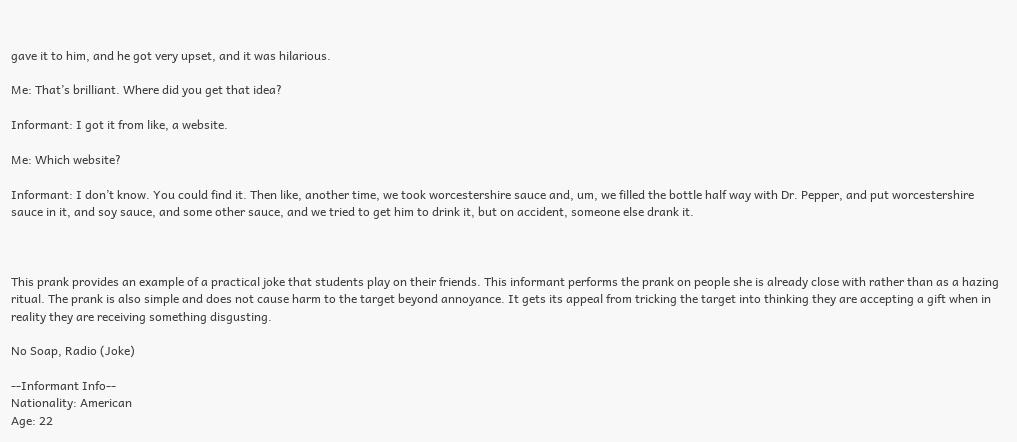gave it to him, and he got very upset, and it was hilarious.

Me: That’s brilliant. Where did you get that idea?

Informant: I got it from like, a website.

Me: Which website?

Informant: I don’t know. You could find it. Then like, another time, we took worcestershire sauce and, um, we filled the bottle half way with Dr. Pepper, and put worcestershire sauce in it, and soy sauce, and some other sauce, and we tried to get him to drink it, but on accident, someone else drank it.



This prank provides an example of a practical joke that students play on their friends. This informant performs the prank on people she is already close with rather than as a hazing ritual. The prank is also simple and does not cause harm to the target beyond annoyance. It gets its appeal from tricking the target into thinking they are accepting a gift when in reality they are receiving something disgusting.

No Soap, Radio (Joke)

--Informant Info--
Nationality: American
Age: 22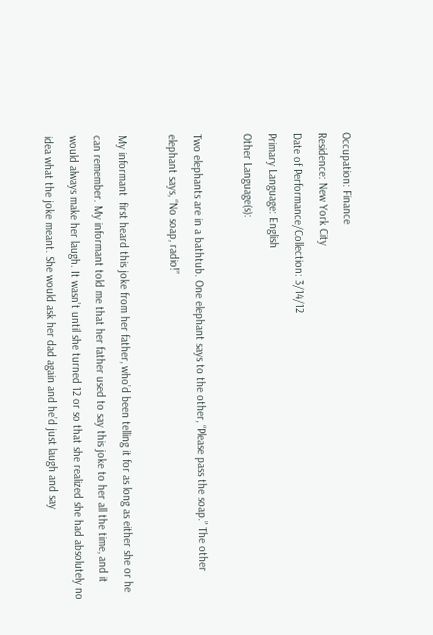Occupation: Finance
Residence: New York City
Date of Performance/Collection: 3/14/12
Primary Language: English
Other Language(s):

Two elephants are in a bathtub. One elephant says to the other, “Please pass the soap.” The other elephant says, “No soap, radio!”

My informant  first heard this joke from her father, who’d been telling it for as long as either she or he can remember. My informant told me that her father used to say this joke to her all the time, and it would always make her laugh. It wasn’t until she turned 12 or so that she realized she had absolutely no idea what the joke meant. She would ask her dad again and he’d just laugh and say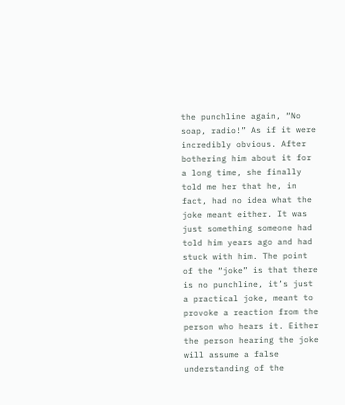the punchline again, “No soap, radio!” As if it were incredibly obvious. After bothering him about it for a long time, she finally told me her that he, in fact, had no idea what the joke meant either. It was just something someone had told him years ago and had stuck with him. The point of the “joke” is that there is no punchline, it’s just a practical joke, meant to provoke a reaction from the person who hears it. Either the person hearing the joke will assume a false understanding of the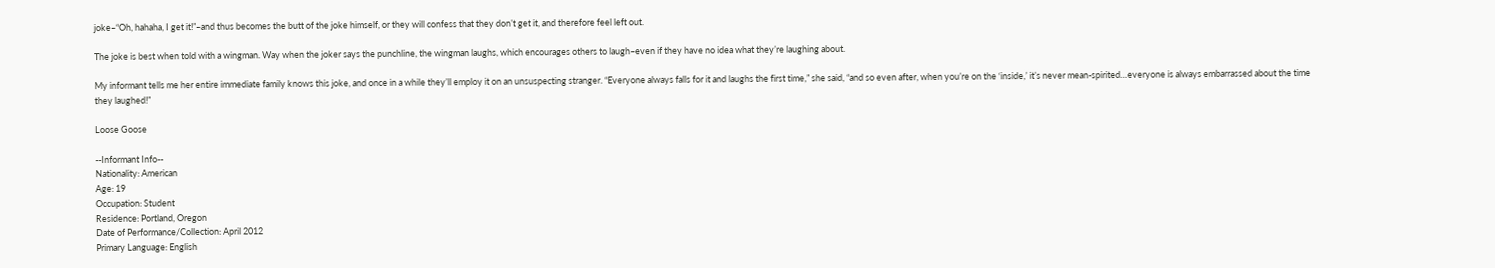joke–“Oh, hahaha, I get it!”–and thus becomes the butt of the joke himself, or they will confess that they don’t get it, and therefore feel left out.

The joke is best when told with a wingman. Way when the joker says the punchline, the wingman laughs, which encourages others to laugh–even if they have no idea what they’re laughing about.

My informant tells me her entire immediate family knows this joke, and once in a while they’ll employ it on an unsuspecting stranger. “Everyone always falls for it and laughs the first time,” she said, “and so even after, when you’re on the ‘inside,’ it’s never mean-spirited…everyone is always embarrassed about the time they laughed!”

Loose Goose

--Informant Info--
Nationality: American
Age: 19
Occupation: Student
Residence: Portland, Oregon
Date of Performance/Collection: April 2012
Primary Language: English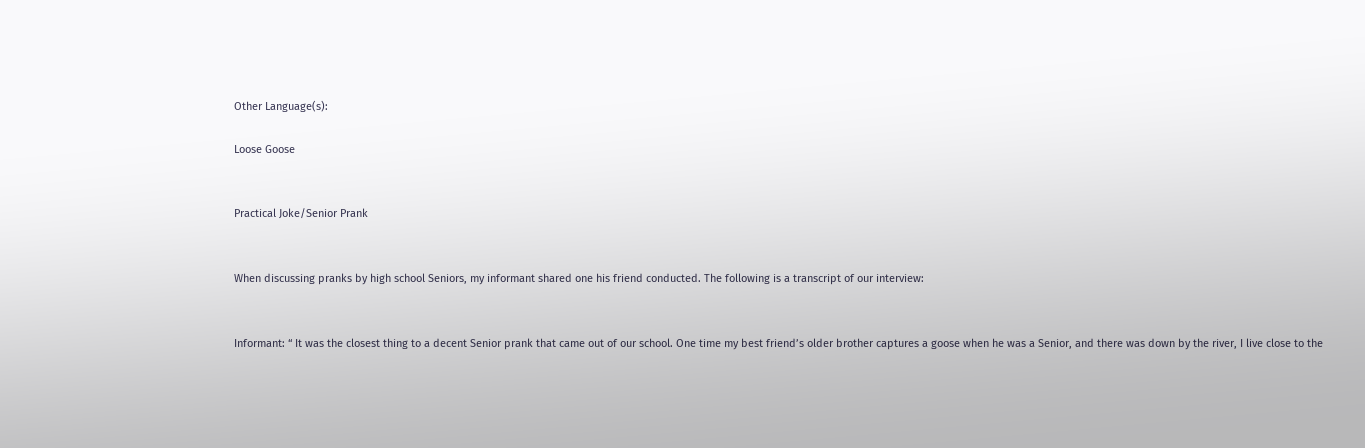Other Language(s):

Loose Goose


Practical Joke/Senior Prank


When discussing pranks by high school Seniors, my informant shared one his friend conducted. The following is a transcript of our interview:


Informant: “ It was the closest thing to a decent Senior prank that came out of our school. One time my best friend’s older brother captures a goose when he was a Senior, and there was down by the river, I live close to the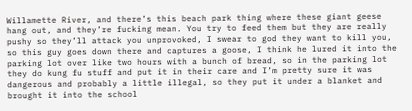Willamette River, and there’s this beach park thing where these giant geese hang out, and they’re fucking mean. You try to feed them but they are really pushy so they’ll attack you unprovoked, I swear to god they want to kill you, so this guy goes down there and captures a goose, I think he lured it into the parking lot over like two hours with a bunch of bread, so in the parking lot they do kung fu stuff and put it in their care and I’m pretty sure it was dangerous and probably a little illegal, so they put it under a blanket and brought it into the school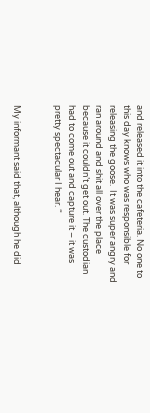and released it into the cafeteria. No one to this day knows who was responsible for releasing the goose.  It was super angry and ran around and shit all over the place because it couldn’t get out. The custodian had to come out and capture it – it was pretty spectacular I hear. “


My informant said that, although he did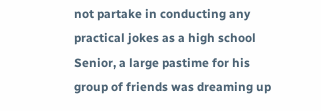not partake in conducting any practical jokes as a high school Senior, a large pastime for his group of friends was dreaming up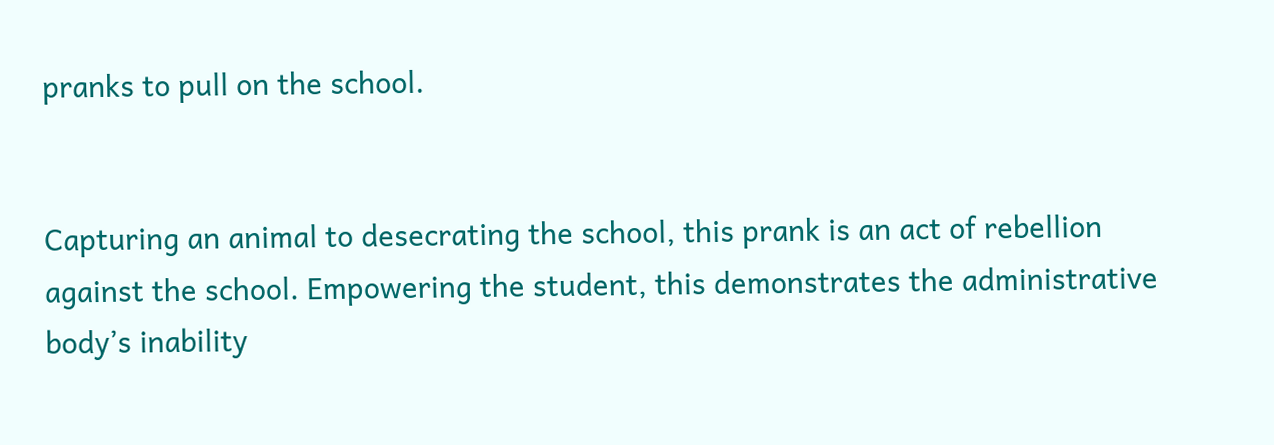pranks to pull on the school.


Capturing an animal to desecrating the school, this prank is an act of rebellion against the school. Empowering the student, this demonstrates the administrative body’s inability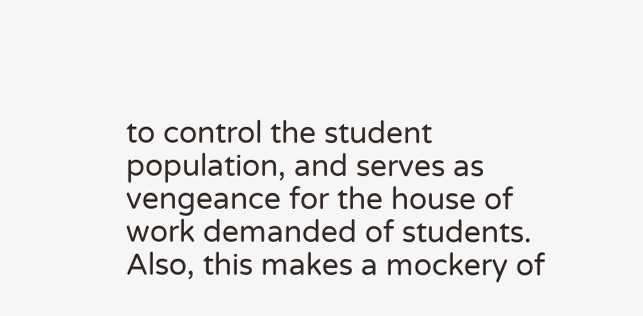to control the student population, and serves as vengeance for the house of work demanded of students. Also, this makes a mockery of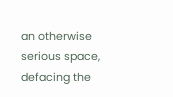an otherwise serious space, defacing the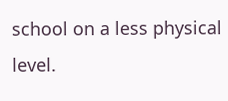school on a less physical level.